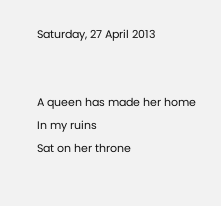Saturday, 27 April 2013


A queen has made her home
In my ruins
Sat on her throne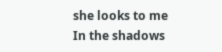she looks to me
In the shadows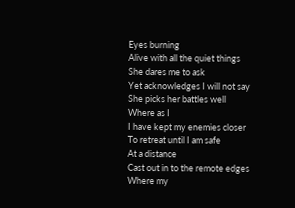Eyes burning
Alive with all the quiet things
She dares me to ask
Yet acknowledges I will not say
She picks her battles well
Where as I
I have kept my enemies closer
To retreat until I am safe
At a distance
Cast out in to the remote edges
Where my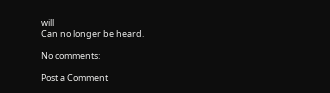will
Can no longer be heard.

No comments:

Post a Comment